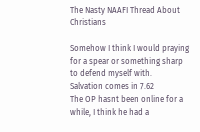The Nasty NAAFI Thread About Christians

Somehow I think I would praying for a spear or something sharp to defend myself with.
Salvation comes in 7.62
The OP hasnt been online for a while, I think he had a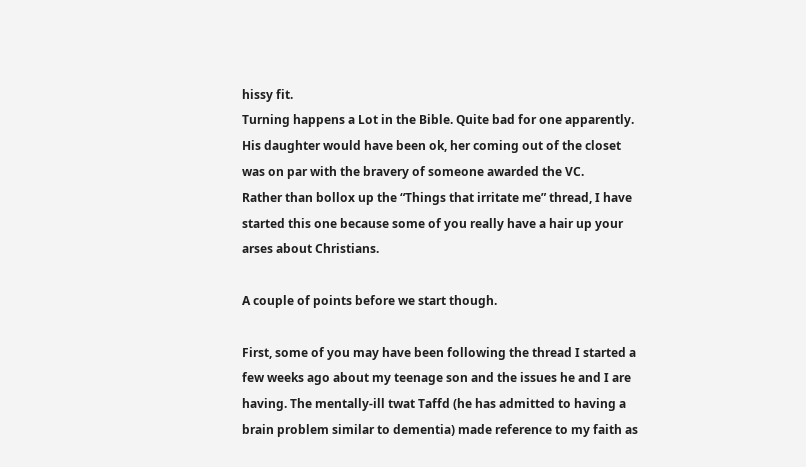hissy fit.
Turning happens a Lot in the Bible. Quite bad for one apparently.
His daughter would have been ok, her coming out of the closet was on par with the bravery of someone awarded the VC.
Rather than bollox up the “Things that irritate me” thread, I have started this one because some of you really have a hair up your arses about Christians.

A couple of points before we start though.

First, some of you may have been following the thread I started a few weeks ago about my teenage son and the issues he and I are having. The mentally-ill twat Taffd (he has admitted to having a brain problem similar to dementia) made reference to my faith as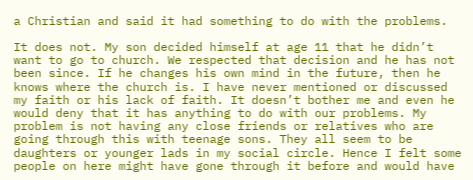a Christian and said it had something to do with the problems.

It does not. My son decided himself at age 11 that he didn’t want to go to church. We respected that decision and he has not been since. If he changes his own mind in the future, then he knows where the church is. I have never mentioned or discussed my faith or his lack of faith. It doesn’t bother me and even he would deny that it has anything to do with our problems. My problem is not having any close friends or relatives who are going through this with teenage sons. They all seem to be daughters or younger lads in my social circle. Hence I felt some people on here might have gone through it before and would have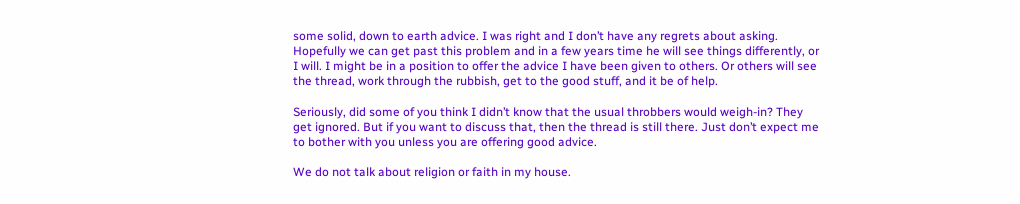some solid, down to earth advice. I was right and I don’t have any regrets about asking. Hopefully we can get past this problem and in a few years time he will see things differently, or I will. I might be in a position to offer the advice I have been given to others. Or others will see the thread, work through the rubbish, get to the good stuff, and it be of help.

Seriously, did some of you think I didn’t know that the usual throbbers would weigh-in? They get ignored. But if you want to discuss that, then the thread is still there. Just don’t expect me to bother with you unless you are offering good advice.

We do not talk about religion or faith in my house.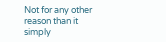Not for any other reason than it simply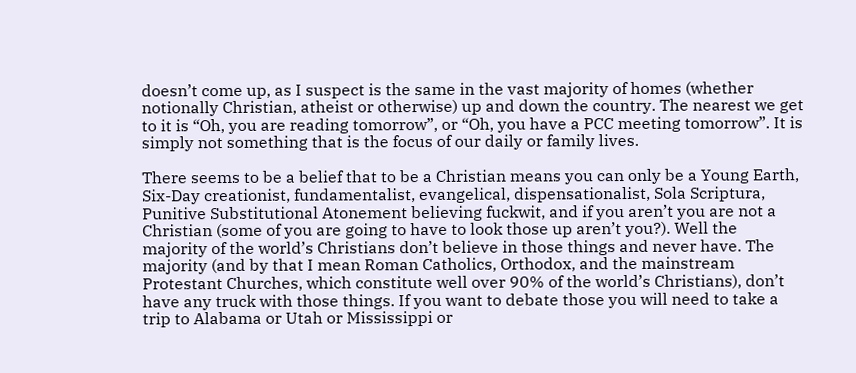doesn’t come up, as I suspect is the same in the vast majority of homes (whether notionally Christian, atheist or otherwise) up and down the country. The nearest we get to it is “Oh, you are reading tomorrow”, or “Oh, you have a PCC meeting tomorrow”. It is simply not something that is the focus of our daily or family lives.

There seems to be a belief that to be a Christian means you can only be a Young Earth, Six-Day creationist, fundamentalist, evangelical, dispensationalist, Sola Scriptura, Punitive Substitutional Atonement believing fuckwit, and if you aren’t you are not a Christian (some of you are going to have to look those up aren’t you?). Well the majority of the world’s Christians don’t believe in those things and never have. The majority (and by that I mean Roman Catholics, Orthodox, and the mainstream Protestant Churches, which constitute well over 90% of the world’s Christians), don’t have any truck with those things. If you want to debate those you will need to take a trip to Alabama or Utah or Mississippi or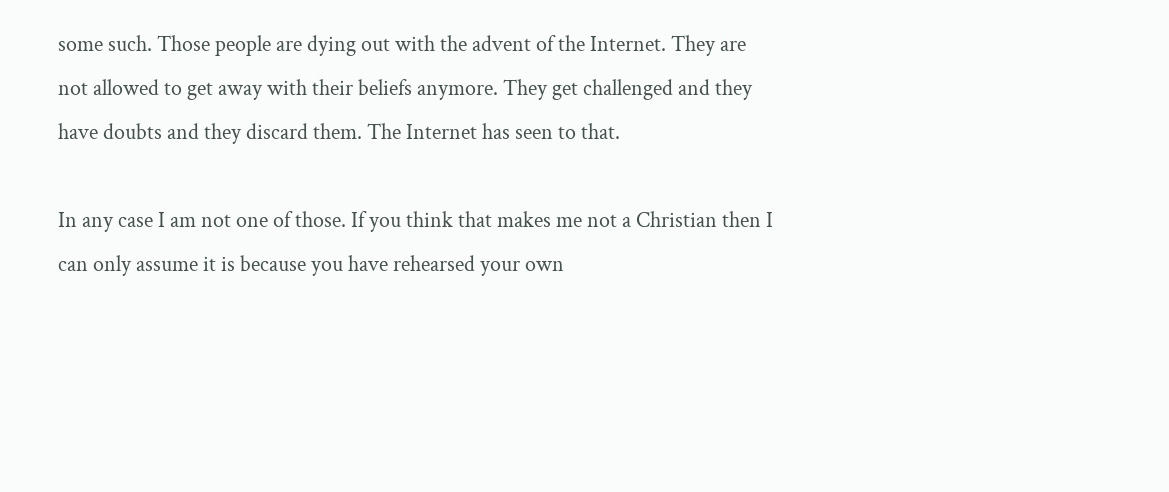some such. Those people are dying out with the advent of the Internet. They are not allowed to get away with their beliefs anymore. They get challenged and they have doubts and they discard them. The Internet has seen to that.

In any case I am not one of those. If you think that makes me not a Christian then I can only assume it is because you have rehearsed your own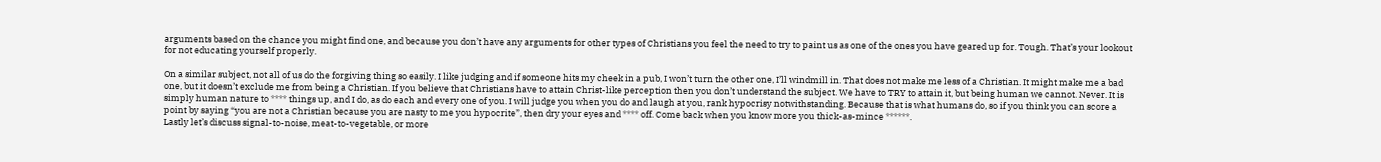arguments based on the chance you might find one, and because you don’t have any arguments for other types of Christians you feel the need to try to paint us as one of the ones you have geared up for. Tough. That’s your lookout for not educating yourself properly.

On a similar subject, not all of us do the forgiving thing so easily. I like judging and if someone hits my cheek in a pub, I won’t turn the other one, I’ll windmill in. That does not make me less of a Christian. It might make me a bad one, but it doesn’t exclude me from being a Christian. If you believe that Christians have to attain Christ-like perception then you don’t understand the subject. We have to TRY to attain it, but being human we cannot. Never. It is simply human nature to **** things up, and I do, as do each and every one of you. I will judge you when you do and laugh at you, rank hypocrisy notwithstanding. Because that is what humans do, so if you think you can score a point by saying “you are not a Christian because you are nasty to me you hypocrite”, then dry your eyes and **** off. Come back when you know more you thick-as-mince ******.
Lastly let’s discuss signal-to-noise, meat-to-vegetable, or more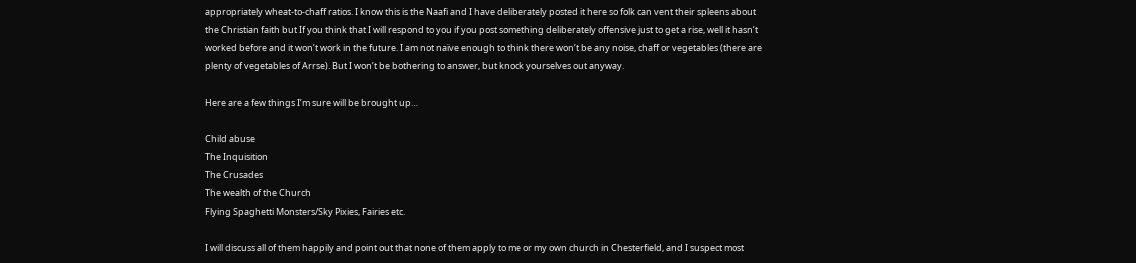appropriately wheat-to-chaff ratios. I know this is the Naafi and I have deliberately posted it here so folk can vent their spleens about the Christian faith but If you think that I will respond to you if you post something deliberately offensive just to get a rise, well it hasn’t worked before and it won’t work in the future. I am not naïve enough to think there won’t be any noise, chaff or vegetables (there are plenty of vegetables of Arrse). But I won’t be bothering to answer, but knock yourselves out anyway.

Here are a few things I’m sure will be brought up…

Child abuse
The Inquisition
The Crusades
The wealth of the Church
Flying Spaghetti Monsters/Sky Pixies, Fairies etc.

I will discuss all of them happily and point out that none of them apply to me or my own church in Chesterfield, and I suspect most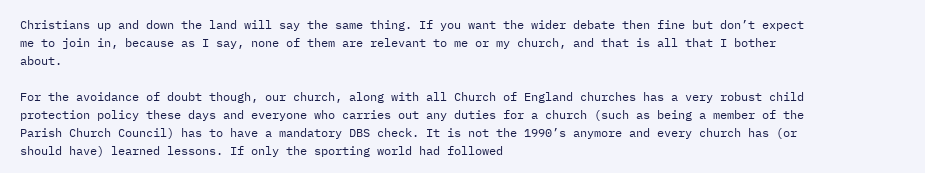Christians up and down the land will say the same thing. If you want the wider debate then fine but don’t expect me to join in, because as I say, none of them are relevant to me or my church, and that is all that I bother about.

For the avoidance of doubt though, our church, along with all Church of England churches has a very robust child protection policy these days and everyone who carries out any duties for a church (such as being a member of the Parish Church Council) has to have a mandatory DBS check. It is not the 1990’s anymore and every church has (or should have) learned lessons. If only the sporting world had followed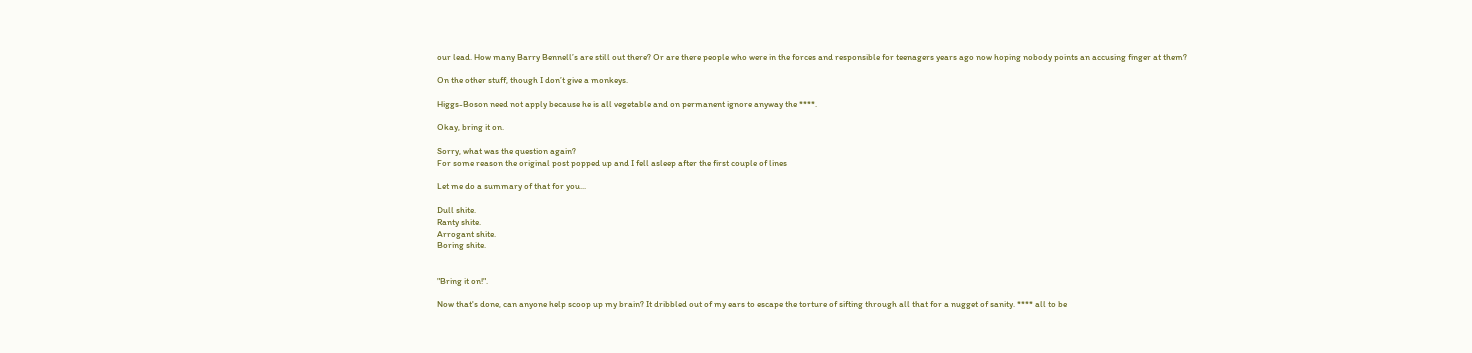our lead. How many Barry Bennell’s are still out there? Or are there people who were in the forces and responsible for teenagers years ago now hoping nobody points an accusing finger at them?

On the other stuff, though I don’t give a monkeys.

Higgs-Boson need not apply because he is all vegetable and on permanent ignore anyway the ****.

Okay, bring it on.

Sorry, what was the question again?
For some reason the original post popped up and I fell asleep after the first couple of lines

Let me do a summary of that for you...

Dull shite.
Ranty shite.
Arrogant shite.
Boring shite.


"Bring it on!".

Now that's done, can anyone help scoop up my brain? It dribbled out of my ears to escape the torture of sifting through all that for a nugget of sanity. **** all to be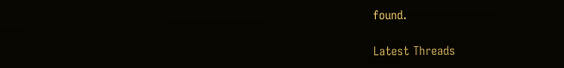found.

Latest Threads